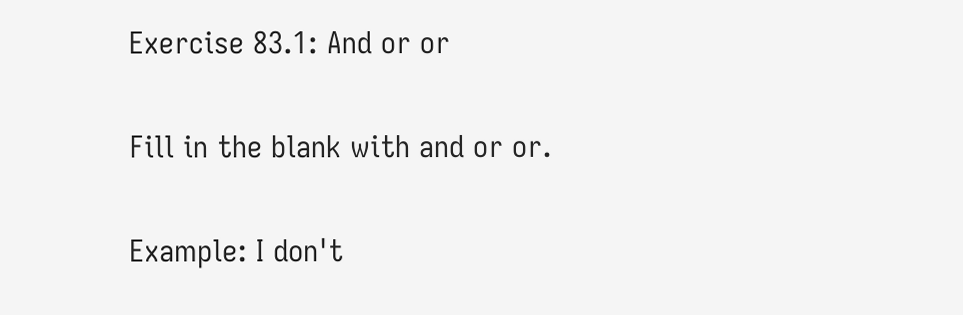Exercise 83.1: And or or

Fill in the blank with and or or.

Example: I don't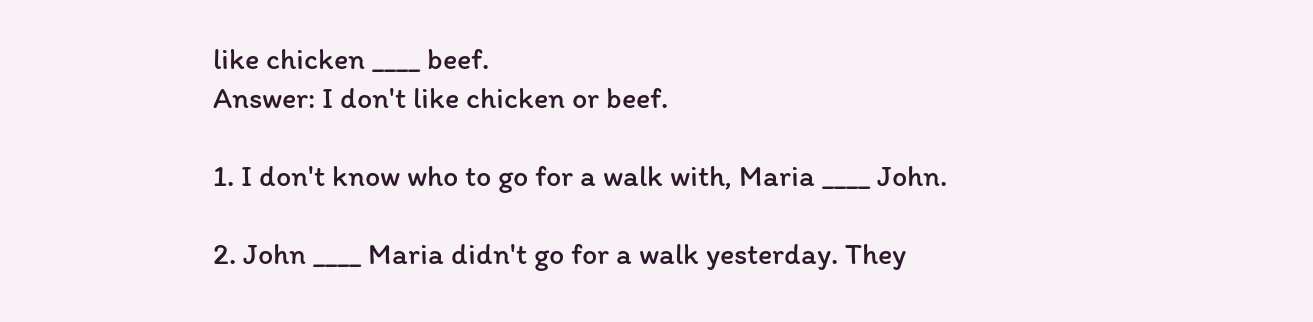like chicken ____ beef.
Answer: I don't like chicken or beef.

1. I don't know who to go for a walk with, Maria ____ John.

2. John ____ Maria didn't go for a walk yesterday. They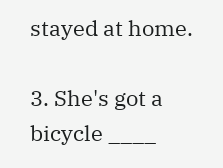stayed at home.

3. She's got a bicycle ____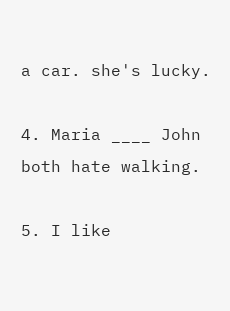a car. she's lucky.

4. Maria ____ John both hate walking.

5. I like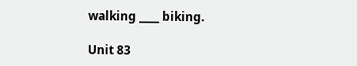walking ____ biking.

Unit 83